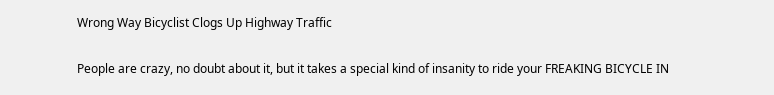Wrong Way Bicyclist Clogs Up Highway Traffic

People are crazy, no doubt about it, but it takes a special kind of insanity to ride your FREAKING BICYCLE IN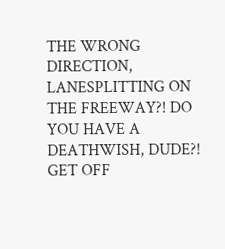THE WRONG DIRECTION, LANESPLITTING ON THE FREEWAY?! DO YOU HAVE A DEATHWISH, DUDE?! GET OFF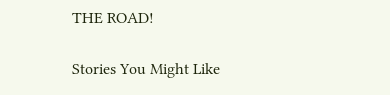THE ROAD!

Stories You Might Like